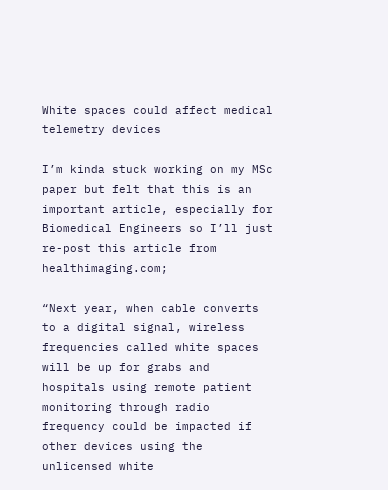White spaces could affect medical telemetry devices

I’m kinda stuck working on my MSc paper but felt that this is an important article, especially for Biomedical Engineers so I’ll just re-post this article from healthimaging.com;

“Next year, when cable converts to a digital signal, wireless frequencies called white spaces will be up for grabs and hospitals using remote patient monitoring through radio frequency could be impacted if other devices using the unlicensed white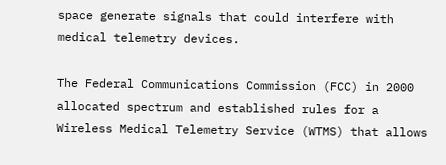space generate signals that could interfere with medical telemetry devices.

The Federal Communications Commission (FCC) in 2000 allocated spectrum and established rules for a Wireless Medical Telemetry Service (WTMS) that allows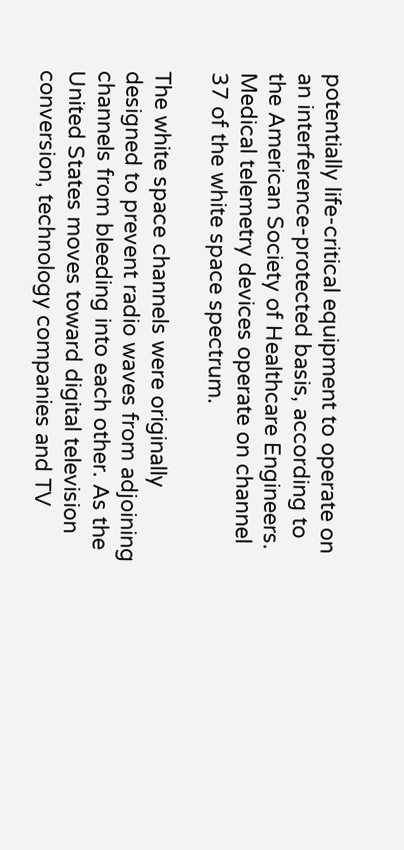potentially life-critical equipment to operate on an interference-protected basis, according to the American Society of Healthcare Engineers. Medical telemetry devices operate on channel 37 of the white space spectrum.

The white space channels were originally designed to prevent radio waves from adjoining channels from bleeding into each other. As the United States moves toward digital television conversion, technology companies and TV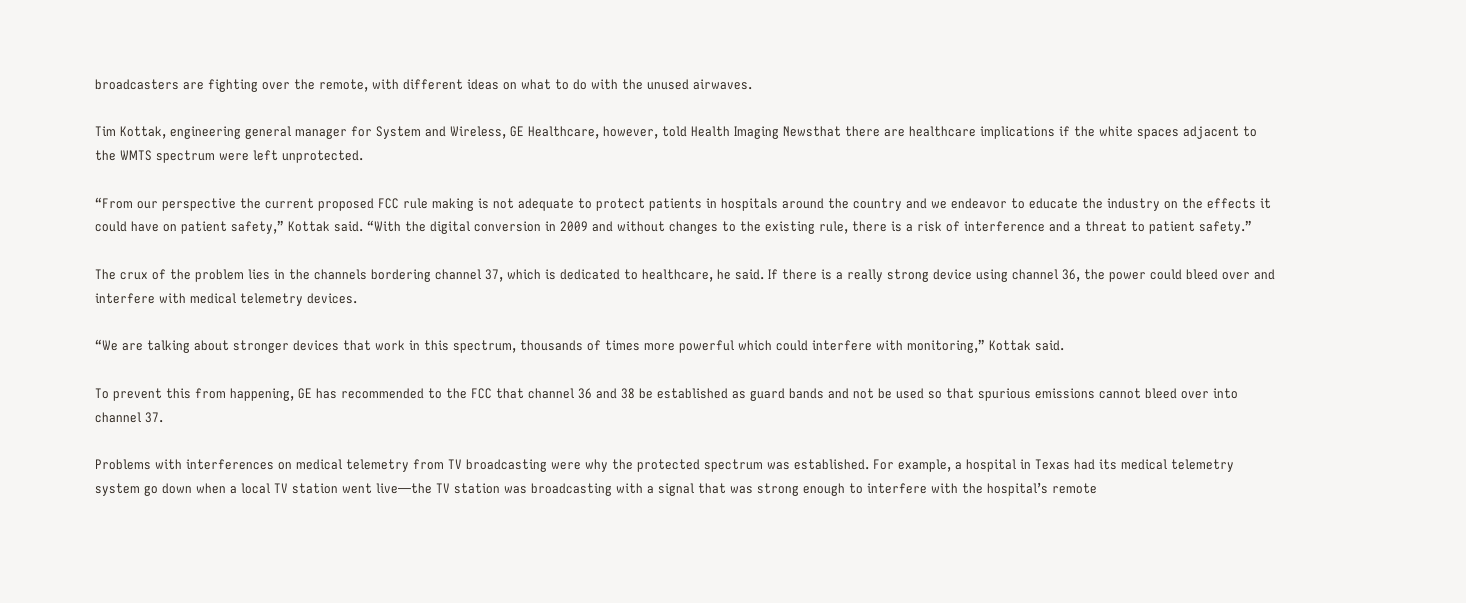broadcasters are fighting over the remote, with different ideas on what to do with the unused airwaves.

Tim Kottak, engineering general manager for System and Wireless, GE Healthcare, however, told Health Imaging Newsthat there are healthcare implications if the white spaces adjacent to the WMTS spectrum were left unprotected.

“From our perspective the current proposed FCC rule making is not adequate to protect patients in hospitals around the country and we endeavor to educate the industry on the effects it could have on patient safety,” Kottak said. “With the digital conversion in 2009 and without changes to the existing rule, there is a risk of interference and a threat to patient safety.”

The crux of the problem lies in the channels bordering channel 37, which is dedicated to healthcare, he said. If there is a really strong device using channel 36, the power could bleed over and interfere with medical telemetry devices.

“We are talking about stronger devices that work in this spectrum, thousands of times more powerful which could interfere with monitoring,” Kottak said.

To prevent this from happening, GE has recommended to the FCC that channel 36 and 38 be established as guard bands and not be used so that spurious emissions cannot bleed over into channel 37.

Problems with interferences on medical telemetry from TV broadcasting were why the protected spectrum was established. For example, a hospital in Texas had its medical telemetry system go down when a local TV station went live—the TV station was broadcasting with a signal that was strong enough to interfere with the hospital’s remote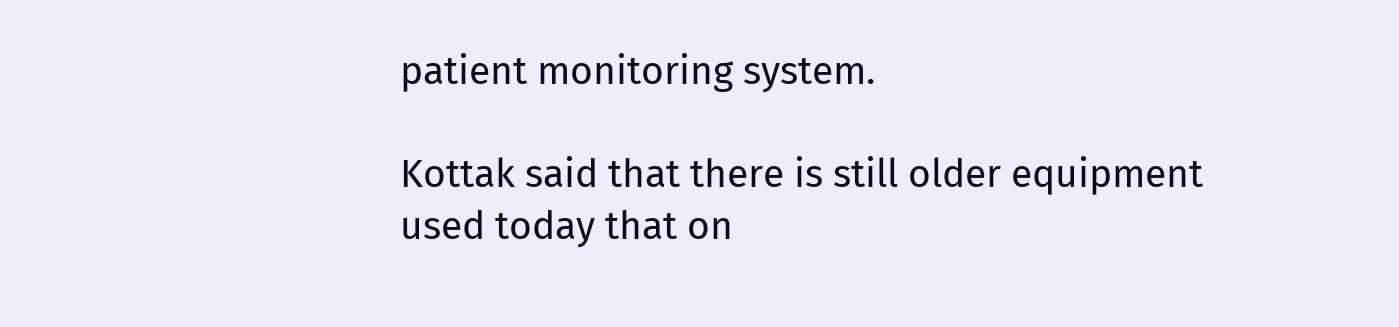patient monitoring system.

Kottak said that there is still older equipment used today that on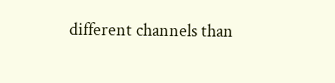different channels than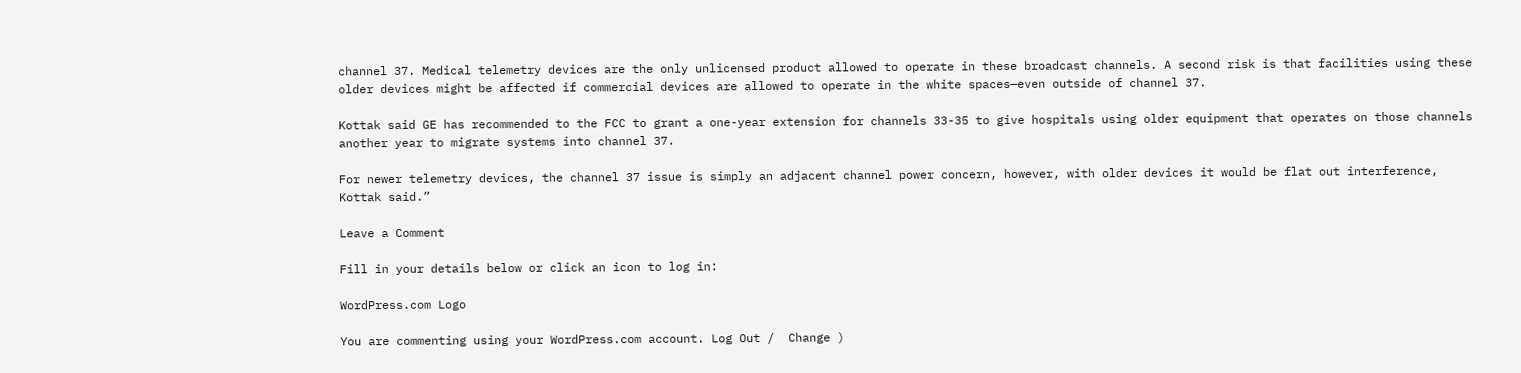channel 37. Medical telemetry devices are the only unlicensed product allowed to operate in these broadcast channels. A second risk is that facilities using these older devices might be affected if commercial devices are allowed to operate in the white spaces—even outside of channel 37.

Kottak said GE has recommended to the FCC to grant a one-year extension for channels 33-35 to give hospitals using older equipment that operates on those channels another year to migrate systems into channel 37.

For newer telemetry devices, the channel 37 issue is simply an adjacent channel power concern, however, with older devices it would be flat out interference, Kottak said.”

Leave a Comment

Fill in your details below or click an icon to log in:

WordPress.com Logo

You are commenting using your WordPress.com account. Log Out /  Change )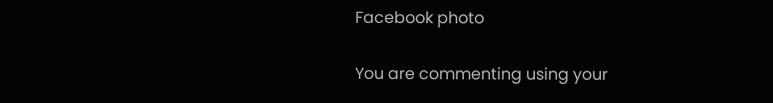Facebook photo

You are commenting using your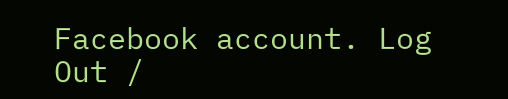Facebook account. Log Out /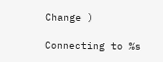Change )

Connecting to %s